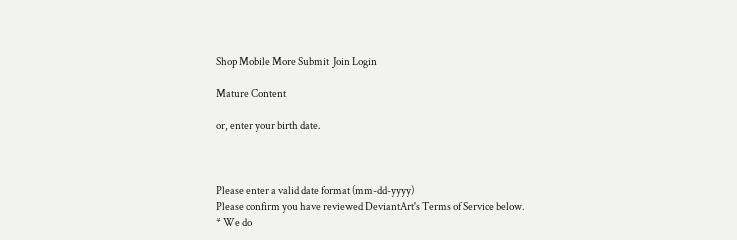Shop Mobile More Submit  Join Login

Mature Content

or, enter your birth date.



Please enter a valid date format (mm-dd-yyyy)
Please confirm you have reviewed DeviantArt's Terms of Service below.
* We do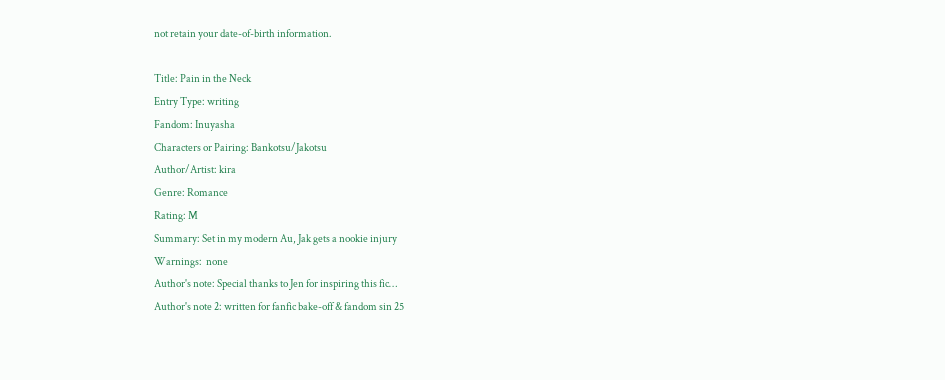not retain your date-of-birth information.

Title: Pain in the Neck
Entry Type: writing
Fandom: Inuyasha
Characters or Pairing: Bankotsu/Jakotsu
Author/Artist: kira
Genre: Romance
Rating: M
Summary: Set in my modern Au, Jak gets a nookie injury
Warnings:  none
Author's note: Special thanks to Jen for inspiring this fic…
Author's note 2: written for fanfic bake-off & fandom sin 25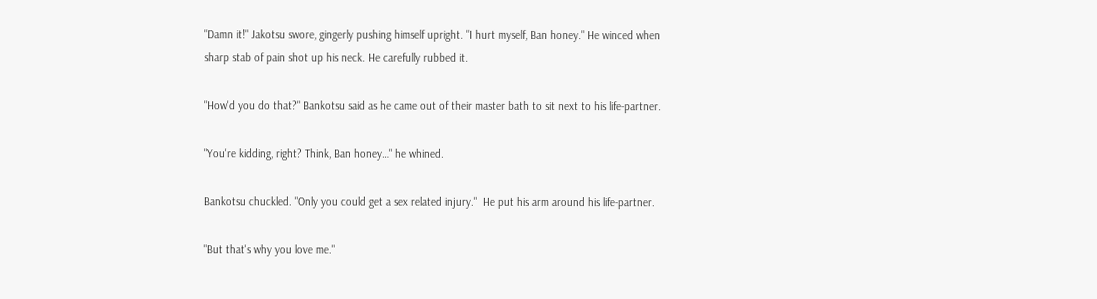"Damn it!" Jakotsu swore, gingerly pushing himself upright. "I hurt myself, Ban honey." He winced when sharp stab of pain shot up his neck. He carefully rubbed it.

"How'd you do that?" Bankotsu said as he came out of their master bath to sit next to his life-partner.

"You're kidding, right? Think, Ban honey…" he whined.

Bankotsu chuckled. "Only you could get a sex related injury."  He put his arm around his life-partner.

"But that's why you love me."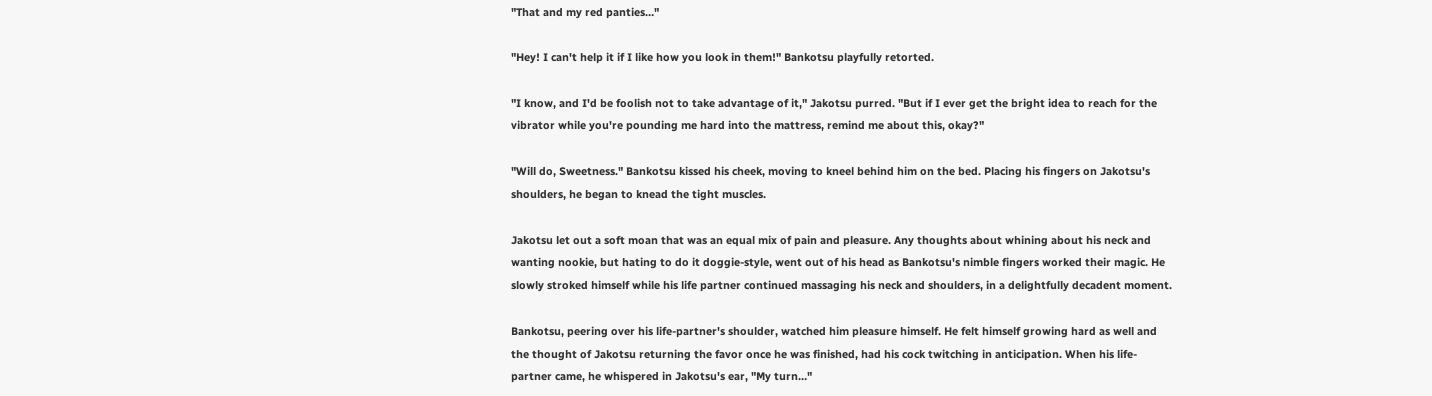"That and my red panties…"

"Hey! I can't help it if I like how you look in them!" Bankotsu playfully retorted.

"I know, and I'd be foolish not to take advantage of it," Jakotsu purred. "But if I ever get the bright idea to reach for the vibrator while you're pounding me hard into the mattress, remind me about this, okay?"

"Will do, Sweetness." Bankotsu kissed his cheek, moving to kneel behind him on the bed. Placing his fingers on Jakotsu's shoulders, he began to knead the tight muscles.

Jakotsu let out a soft moan that was an equal mix of pain and pleasure. Any thoughts about whining about his neck and wanting nookie, but hating to do it doggie-style, went out of his head as Bankotsu's nimble fingers worked their magic. He slowly stroked himself while his life partner continued massaging his neck and shoulders, in a delightfully decadent moment.

Bankotsu, peering over his life-partner's shoulder, watched him pleasure himself. He felt himself growing hard as well and the thought of Jakotsu returning the favor once he was finished, had his cock twitching in anticipation. When his life-partner came, he whispered in Jakotsu's ear, "My turn…"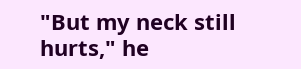"But my neck still hurts," he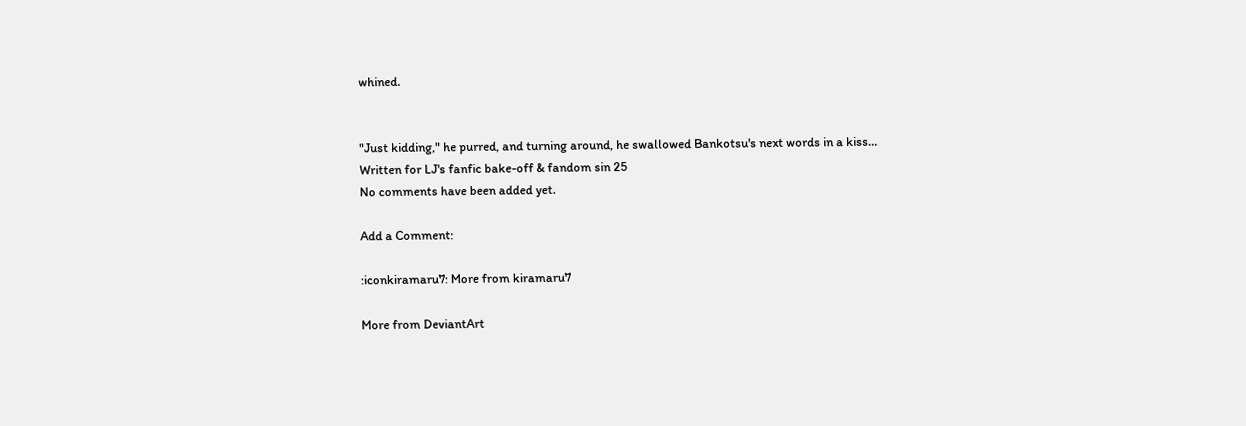whined.


"Just kidding," he purred, and turning around, he swallowed Bankotsu's next words in a kiss…
Written for LJ's fanfic bake-off & fandom sin 25
No comments have been added yet.

Add a Comment:

:iconkiramaru7: More from kiramaru7

More from DeviantArt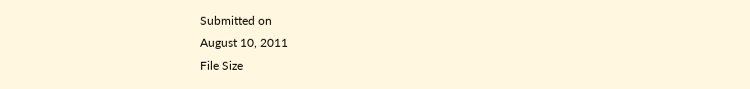Submitted on
August 10, 2011
File Size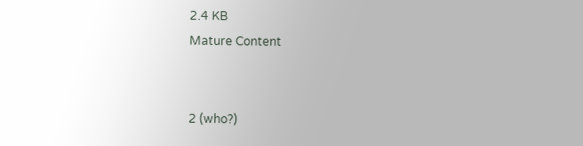2.4 KB
Mature Content


2 (who?)